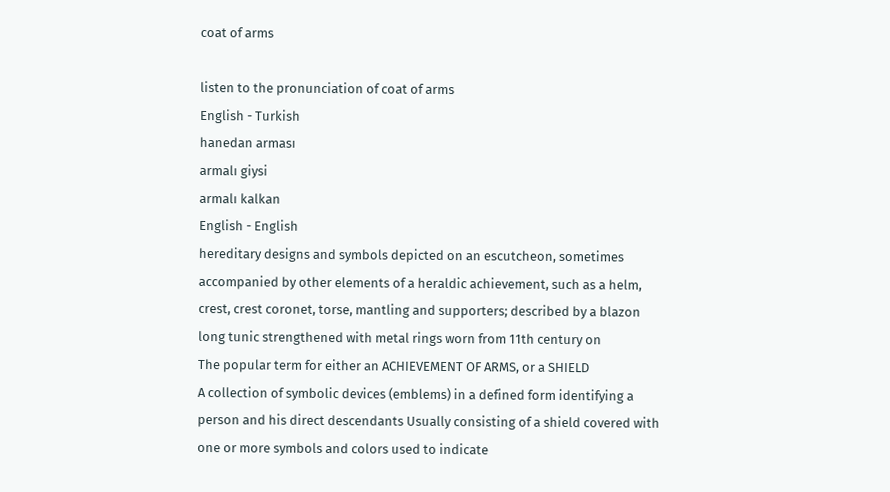coat of arms

listen to the pronunciation of coat of arms
English - Turkish
hanedan arması
armalı giysi
armalı kalkan
English - English
hereditary designs and symbols depicted on an escutcheon, sometimes accompanied by other elements of a heraldic achievement, such as a helm, crest, crest coronet, torse, mantling and supporters; described by a blazon
long tunic strengthened with metal rings worn from 11th century on
The popular term for either an ACHIEVEMENT OF ARMS, or a SHIELD
A collection of symbolic devices (emblems) in a defined form identifying a person and his direct descendants Usually consisting of a shield covered with one or more symbols and colors used to indicate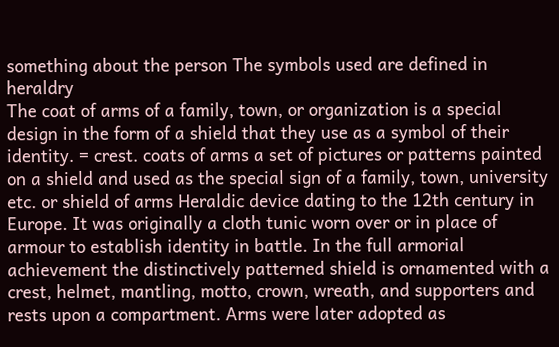something about the person The symbols used are defined in heraldry
The coat of arms of a family, town, or organization is a special design in the form of a shield that they use as a symbol of their identity. = crest. coats of arms a set of pictures or patterns painted on a shield and used as the special sign of a family, town, university etc. or shield of arms Heraldic device dating to the 12th century in Europe. It was originally a cloth tunic worn over or in place of armour to establish identity in battle. In the full armorial achievement the distinctively patterned shield is ornamented with a crest, helmet, mantling, motto, crown, wreath, and supporters and rests upon a compartment. Arms were later adopted as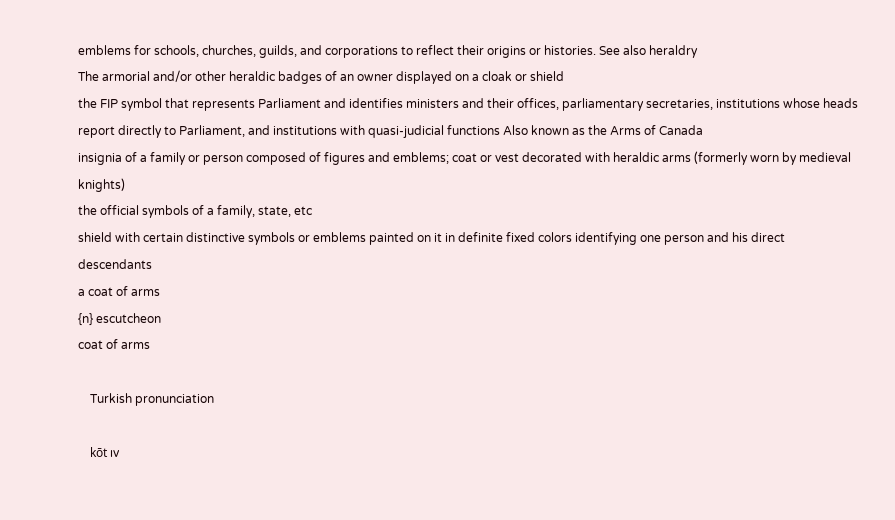emblems for schools, churches, guilds, and corporations to reflect their origins or histories. See also heraldry
The armorial and/or other heraldic badges of an owner displayed on a cloak or shield
the FIP symbol that represents Parliament and identifies ministers and their offices, parliamentary secretaries, institutions whose heads report directly to Parliament, and institutions with quasi-judicial functions Also known as the Arms of Canada
insignia of a family or person composed of figures and emblems; coat or vest decorated with heraldic arms (formerly worn by medieval knights)
the official symbols of a family, state, etc
shield with certain distinctive symbols or emblems painted on it in definite fixed colors identifying one person and his direct descendants
a coat of arms
{n} escutcheon
coat of arms

    Turkish pronunciation

    kōt ıv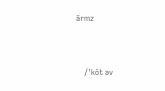ärmz


    /ˈkōt əv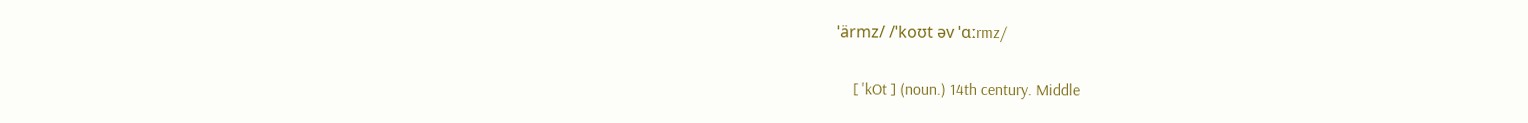ˈärmz/ /ˈkoʊt əv ˈɑːrmz/


    [ 'kOt ] (noun.) 14th century. Middle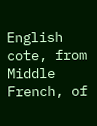English cote, from Middle French, of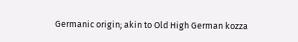Germanic origin; akin to Old High German kozza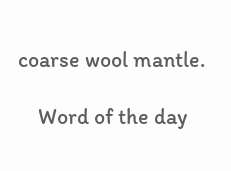coarse wool mantle.

    Word of the day